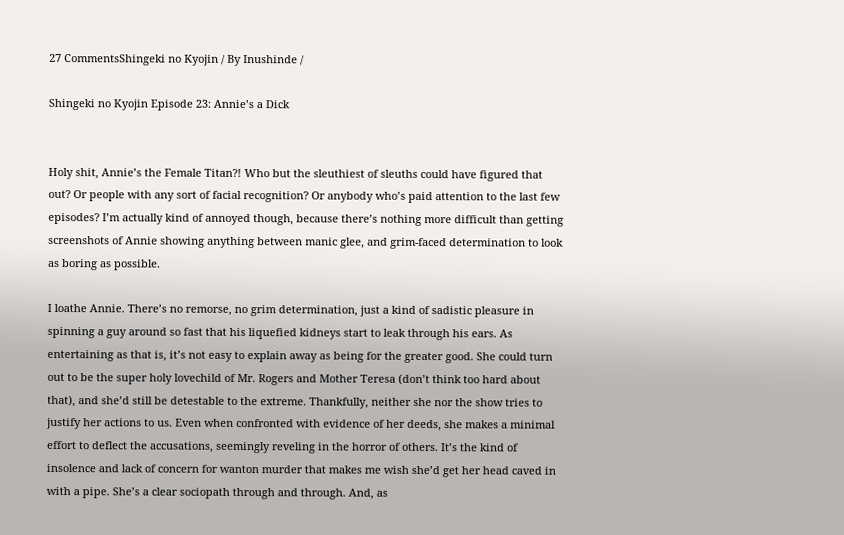27 CommentsShingeki no Kyojin / By Inushinde /

Shingeki no Kyojin Episode 23: Annie’s a Dick


Holy shit, Annie’s the Female Titan?! Who but the sleuthiest of sleuths could have figured that out? Or people with any sort of facial recognition? Or anybody who’s paid attention to the last few episodes? I’m actually kind of annoyed though, because there’s nothing more difficult than getting screenshots of Annie showing anything between manic glee, and grim-faced determination to look as boring as possible.

I loathe Annie. There’s no remorse, no grim determination, just a kind of sadistic pleasure in spinning a guy around so fast that his liquefied kidneys start to leak through his ears. As entertaining as that is, it’s not easy to explain away as being for the greater good. She could turn out to be the super holy lovechild of Mr. Rogers and Mother Teresa (don’t think too hard about that), and she’d still be detestable to the extreme. Thankfully, neither she nor the show tries to justify her actions to us. Even when confronted with evidence of her deeds, she makes a minimal effort to deflect the accusations, seemingly reveling in the horror of others. It’s the kind of insolence and lack of concern for wanton murder that makes me wish she’d get her head caved in with a pipe. She’s a clear sociopath through and through. And, as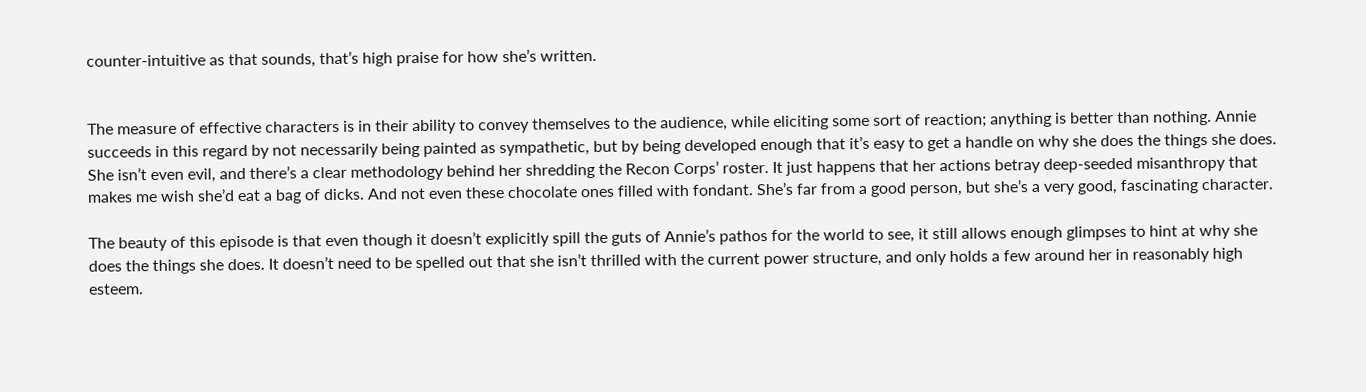counter-intuitive as that sounds, that’s high praise for how she’s written.


The measure of effective characters is in their ability to convey themselves to the audience, while eliciting some sort of reaction; anything is better than nothing. Annie succeeds in this regard by not necessarily being painted as sympathetic, but by being developed enough that it’s easy to get a handle on why she does the things she does. She isn’t even evil, and there’s a clear methodology behind her shredding the Recon Corps’ roster. It just happens that her actions betray deep-seeded misanthropy that makes me wish she’d eat a bag of dicks. And not even these chocolate ones filled with fondant. She’s far from a good person, but she’s a very good, fascinating character.

The beauty of this episode is that even though it doesn’t explicitly spill the guts of Annie’s pathos for the world to see, it still allows enough glimpses to hint at why she does the things she does. It doesn’t need to be spelled out that she isn’t thrilled with the current power structure, and only holds a few around her in reasonably high esteem.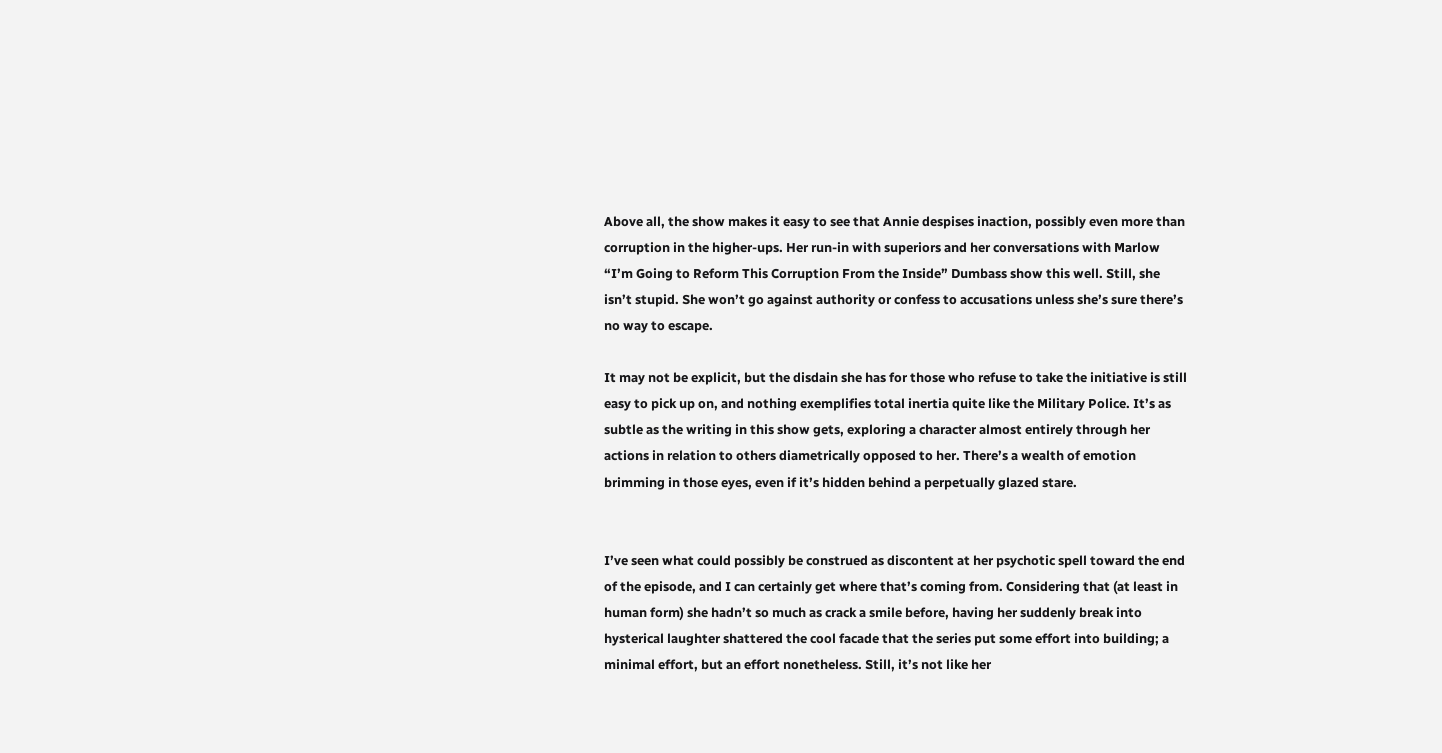Above all, the show makes it easy to see that Annie despises inaction, possibly even more than corruption in the higher-ups. Her run-in with superiors and her conversations with Marlow “I’m Going to Reform This Corruption From the Inside” Dumbass show this well. Still, she isn’t stupid. She won’t go against authority or confess to accusations unless she’s sure there’s no way to escape.

It may not be explicit, but the disdain she has for those who refuse to take the initiative is still easy to pick up on, and nothing exemplifies total inertia quite like the Military Police. It’s as subtle as the writing in this show gets, exploring a character almost entirely through her actions in relation to others diametrically opposed to her. There’s a wealth of emotion brimming in those eyes, even if it’s hidden behind a perpetually glazed stare.


I’ve seen what could possibly be construed as discontent at her psychotic spell toward the end of the episode, and I can certainly get where that’s coming from. Considering that (at least in human form) she hadn’t so much as crack a smile before, having her suddenly break into hysterical laughter shattered the cool facade that the series put some effort into building; a minimal effort, but an effort nonetheless. Still, it’s not like her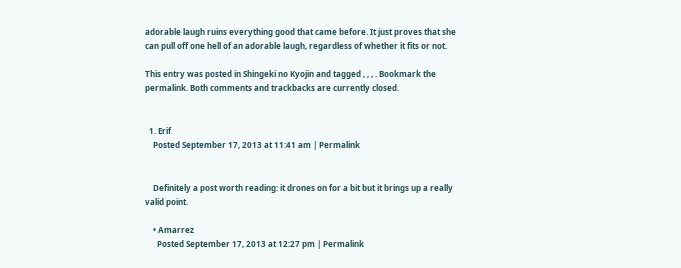adorable laugh ruins everything good that came before. It just proves that she can pull off one hell of an adorable laugh, regardless of whether it fits or not.

This entry was posted in Shingeki no Kyojin and tagged , , , . Bookmark the permalink. Both comments and trackbacks are currently closed.


  1. Erif
    Posted September 17, 2013 at 11:41 am | Permalink


    Definitely a post worth reading: it drones on for a bit but it brings up a really valid point.

    • Amarrez
      Posted September 17, 2013 at 12:27 pm | Permalink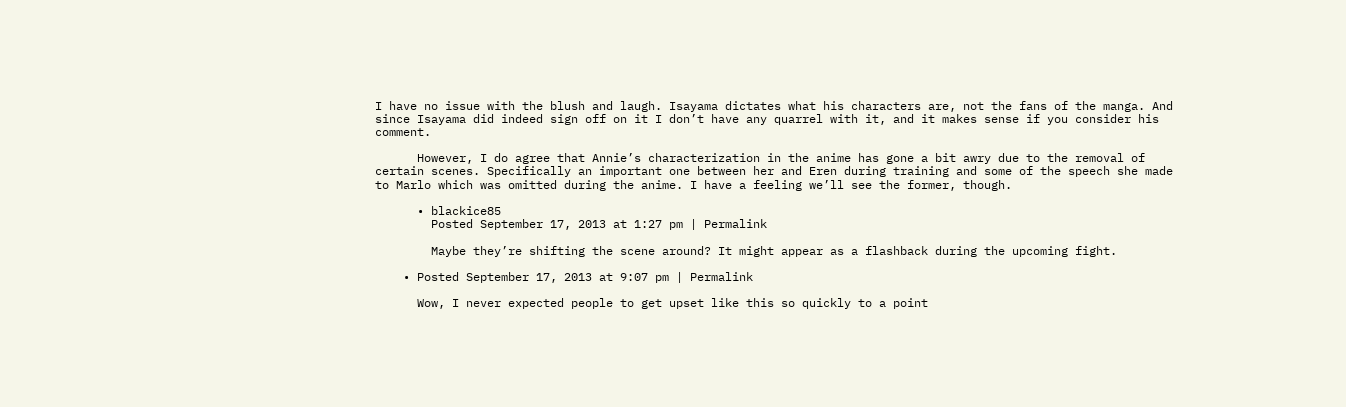I have no issue with the blush and laugh. Isayama dictates what his characters are, not the fans of the manga. And since Isayama did indeed sign off on it I don’t have any quarrel with it, and it makes sense if you consider his comment.

      However, I do agree that Annie’s characterization in the anime has gone a bit awry due to the removal of certain scenes. Specifically an important one between her and Eren during training and some of the speech she made to Marlo which was omitted during the anime. I have a feeling we’ll see the former, though.

      • blackice85
        Posted September 17, 2013 at 1:27 pm | Permalink

        Maybe they’re shifting the scene around? It might appear as a flashback during the upcoming fight.

    • Posted September 17, 2013 at 9:07 pm | Permalink

      Wow, I never expected people to get upset like this so quickly to a point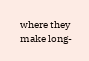where they make long-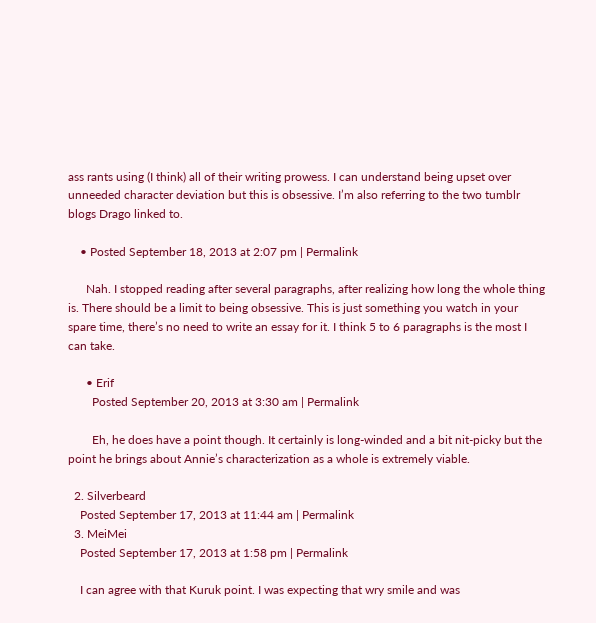ass rants using (I think) all of their writing prowess. I can understand being upset over unneeded character deviation but this is obsessive. I’m also referring to the two tumblr blogs Drago linked to.

    • Posted September 18, 2013 at 2:07 pm | Permalink

      Nah. I stopped reading after several paragraphs, after realizing how long the whole thing is. There should be a limit to being obsessive. This is just something you watch in your spare time, there’s no need to write an essay for it. I think 5 to 6 paragraphs is the most I can take.

      • Erif
        Posted September 20, 2013 at 3:30 am | Permalink

        Eh, he does have a point though. It certainly is long-winded and a bit nit-picky but the point he brings about Annie’s characterization as a whole is extremely viable.

  2. Silverbeard
    Posted September 17, 2013 at 11:44 am | Permalink
  3. MeiMei
    Posted September 17, 2013 at 1:58 pm | Permalink

    I can agree with that Kuruk point. I was expecting that wry smile and was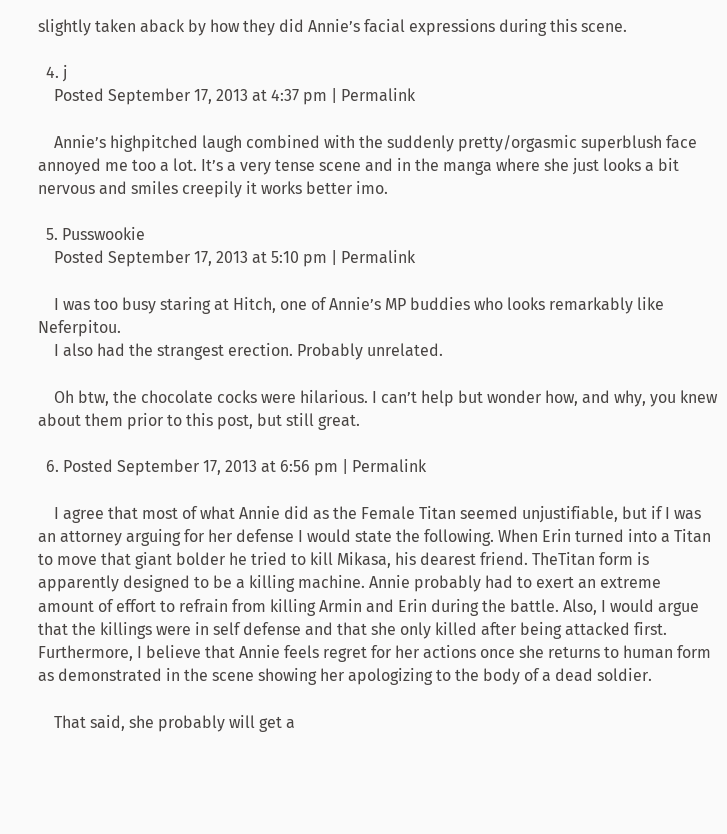slightly taken aback by how they did Annie’s facial expressions during this scene.

  4. j
    Posted September 17, 2013 at 4:37 pm | Permalink

    Annie’s highpitched laugh combined with the suddenly pretty/orgasmic superblush face annoyed me too a lot. It’s a very tense scene and in the manga where she just looks a bit nervous and smiles creepily it works better imo.

  5. Pusswookie
    Posted September 17, 2013 at 5:10 pm | Permalink

    I was too busy staring at Hitch, one of Annie’s MP buddies who looks remarkably like Neferpitou.
    I also had the strangest erection. Probably unrelated.

    Oh btw, the chocolate cocks were hilarious. I can’t help but wonder how, and why, you knew about them prior to this post, but still great.

  6. Posted September 17, 2013 at 6:56 pm | Permalink

    I agree that most of what Annie did as the Female Titan seemed unjustifiable, but if I was an attorney arguing for her defense I would state the following. When Erin turned into a Titan to move that giant bolder he tried to kill Mikasa, his dearest friend. TheTitan form is apparently designed to be a killing machine. Annie probably had to exert an extreme amount of effort to refrain from killing Armin and Erin during the battle. Also, I would argue that the killings were in self defense and that she only killed after being attacked first. Furthermore, I believe that Annie feels regret for her actions once she returns to human form as demonstrated in the scene showing her apologizing to the body of a dead soldier.

    That said, she probably will get a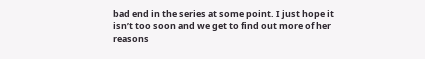bad end in the series at some point. I just hope it isn’t too soon and we get to find out more of her reasons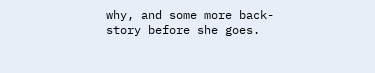why, and some more back-story before she goes.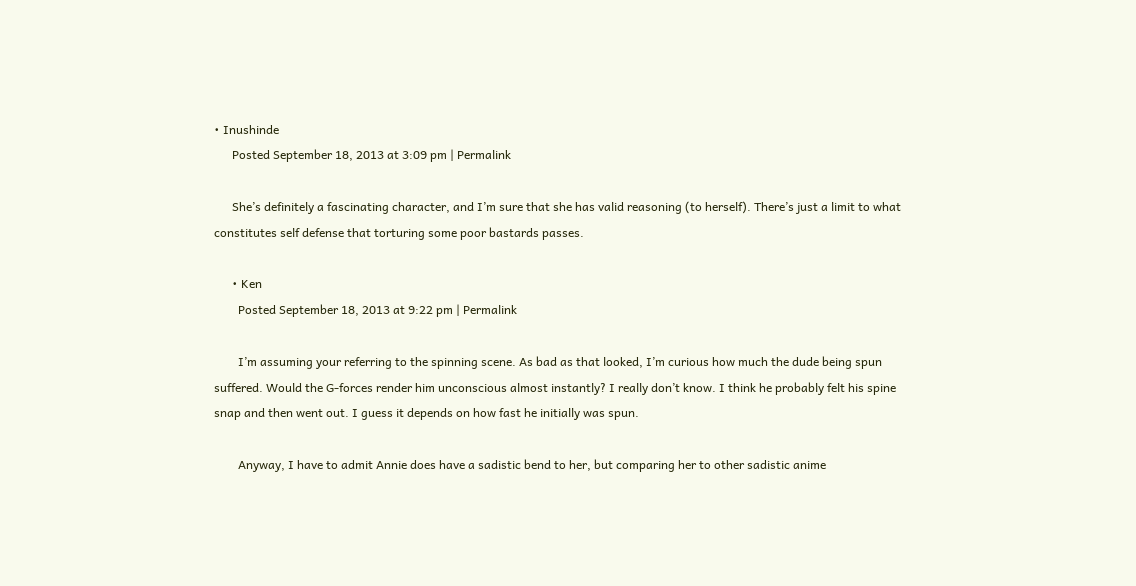• Inushinde
      Posted September 18, 2013 at 3:09 pm | Permalink

      She’s definitely a fascinating character, and I’m sure that she has valid reasoning (to herself). There’s just a limit to what constitutes self defense that torturing some poor bastards passes.

      • Ken
        Posted September 18, 2013 at 9:22 pm | Permalink

        I’m assuming your referring to the spinning scene. As bad as that looked, I’m curious how much the dude being spun suffered. Would the G-forces render him unconscious almost instantly? I really don’t know. I think he probably felt his spine snap and then went out. I guess it depends on how fast he initially was spun.

        Anyway, I have to admit Annie does have a sadistic bend to her, but comparing her to other sadistic anime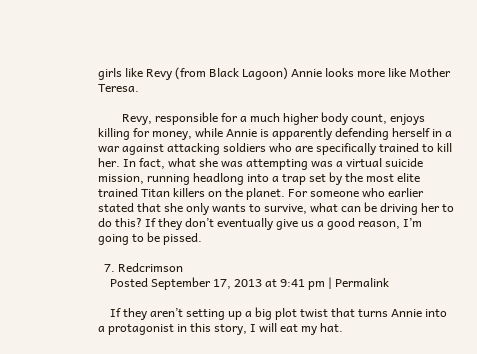girls like Revy (from Black Lagoon) Annie looks more like Mother Teresa.

        Revy, responsible for a much higher body count, enjoys killing for money, while Annie is apparently defending herself in a war against attacking soldiers who are specifically trained to kill her. In fact, what she was attempting was a virtual suicide mission, running headlong into a trap set by the most elite trained Titan killers on the planet. For someone who earlier stated that she only wants to survive, what can be driving her to do this? If they don’t eventually give us a good reason, I’m going to be pissed.

  7. Redcrimson
    Posted September 17, 2013 at 9:41 pm | Permalink

    If they aren’t setting up a big plot twist that turns Annie into a protagonist in this story, I will eat my hat.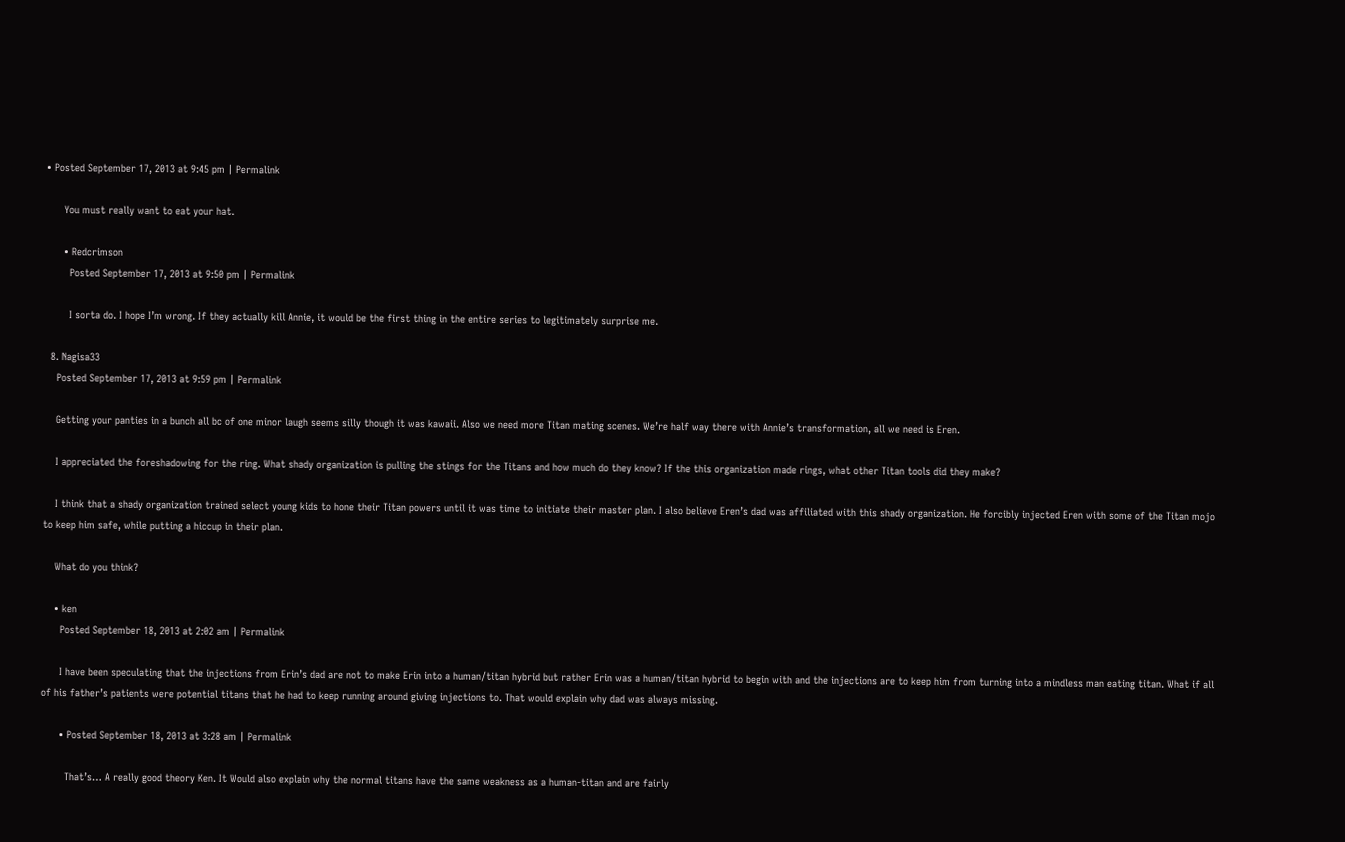• Posted September 17, 2013 at 9:45 pm | Permalink

      You must really want to eat your hat.

      • Redcrimson
        Posted September 17, 2013 at 9:50 pm | Permalink

        I sorta do. I hope I’m wrong. If they actually kill Annie, it would be the first thing in the entire series to legitimately surprise me.

  8. Nagisa33
    Posted September 17, 2013 at 9:59 pm | Permalink

    Getting your panties in a bunch all bc of one minor laugh seems silly though it was kawaii. Also we need more Titan mating scenes. We’re half way there with Annie’s transformation, all we need is Eren.

    I appreciated the foreshadowing for the ring. What shady organization is pulling the stings for the Titans and how much do they know? If the this organization made rings, what other Titan tools did they make?

    I think that a shady organization trained select young kids to hone their Titan powers until it was time to initiate their master plan. I also believe Eren’s dad was affiliated with this shady organization. He forcibly injected Eren with some of the Titan mojo to keep him safe, while putting a hiccup in their plan.

    What do you think?

    • ken
      Posted September 18, 2013 at 2:02 am | Permalink

      I have been speculating that the injections from Erin’s dad are not to make Erin into a human/titan hybrid but rather Erin was a human/titan hybrid to begin with and the injections are to keep him from turning into a mindless man eating titan. What if all of his father’s patients were potential titans that he had to keep running around giving injections to. That would explain why dad was always missing.

      • Posted September 18, 2013 at 3:28 am | Permalink

        That’s… A really good theory Ken. It Would also explain why the normal titans have the same weakness as a human-titan and are fairly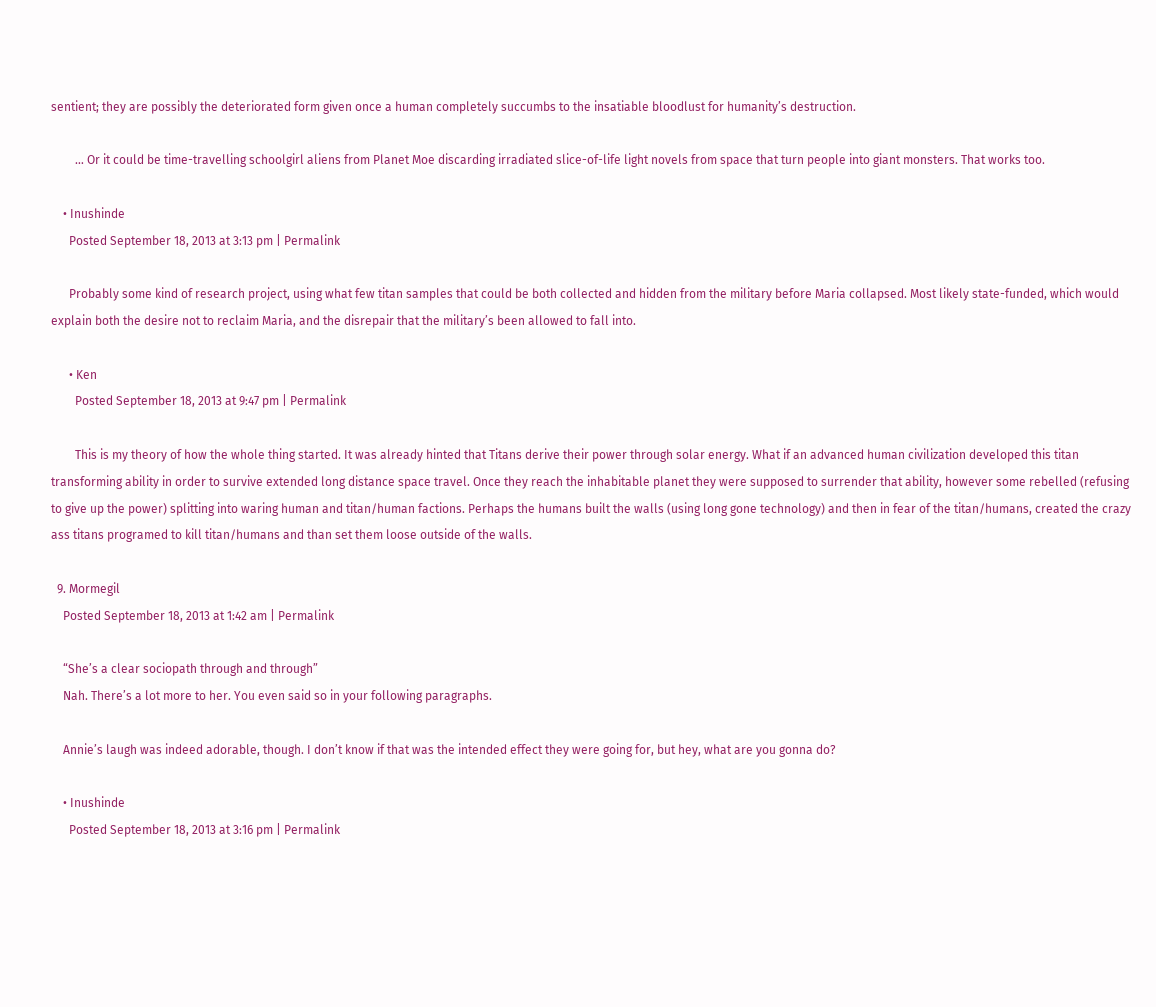sentient; they are possibly the deteriorated form given once a human completely succumbs to the insatiable bloodlust for humanity’s destruction.

        … Or it could be time-travelling schoolgirl aliens from Planet Moe discarding irradiated slice-of-life light novels from space that turn people into giant monsters. That works too.

    • Inushinde
      Posted September 18, 2013 at 3:13 pm | Permalink

      Probably some kind of research project, using what few titan samples that could be both collected and hidden from the military before Maria collapsed. Most likely state-funded, which would explain both the desire not to reclaim Maria, and the disrepair that the military’s been allowed to fall into.

      • Ken
        Posted September 18, 2013 at 9:47 pm | Permalink

        This is my theory of how the whole thing started. It was already hinted that Titans derive their power through solar energy. What if an advanced human civilization developed this titan transforming ability in order to survive extended long distance space travel. Once they reach the inhabitable planet they were supposed to surrender that ability, however some rebelled (refusing to give up the power) splitting into waring human and titan/human factions. Perhaps the humans built the walls (using long gone technology) and then in fear of the titan/humans, created the crazy ass titans programed to kill titan/humans and than set them loose outside of the walls.

  9. Mormegil
    Posted September 18, 2013 at 1:42 am | Permalink

    “She’s a clear sociopath through and through”
    Nah. There’s a lot more to her. You even said so in your following paragraphs.

    Annie’s laugh was indeed adorable, though. I don’t know if that was the intended effect they were going for, but hey, what are you gonna do?

    • Inushinde
      Posted September 18, 2013 at 3:16 pm | Permalink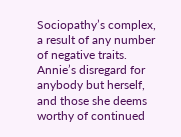Sociopathy’s complex, a result of any number of negative traits. Annie’s disregard for anybody but herself, and those she deems worthy of continued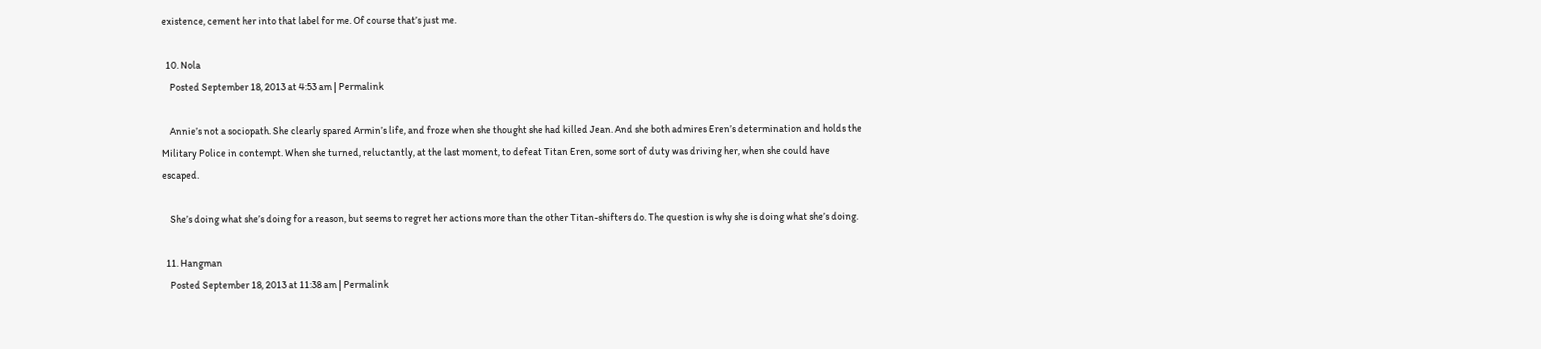existence, cement her into that label for me. Of course that’s just me.

  10. Nola
    Posted September 18, 2013 at 4:53 am | Permalink

    Annie’s not a sociopath. She clearly spared Armin’s life, and froze when she thought she had killed Jean. And she both admires Eren’s determination and holds the Military Police in contempt. When she turned, reluctantly, at the last moment, to defeat Titan Eren, some sort of duty was driving her, when she could have escaped.

    She’s doing what she’s doing for a reason, but seems to regret her actions more than the other Titan-shifters do. The question is why she is doing what she’s doing.

  11. Hangman
    Posted September 18, 2013 at 11:38 am | Permalink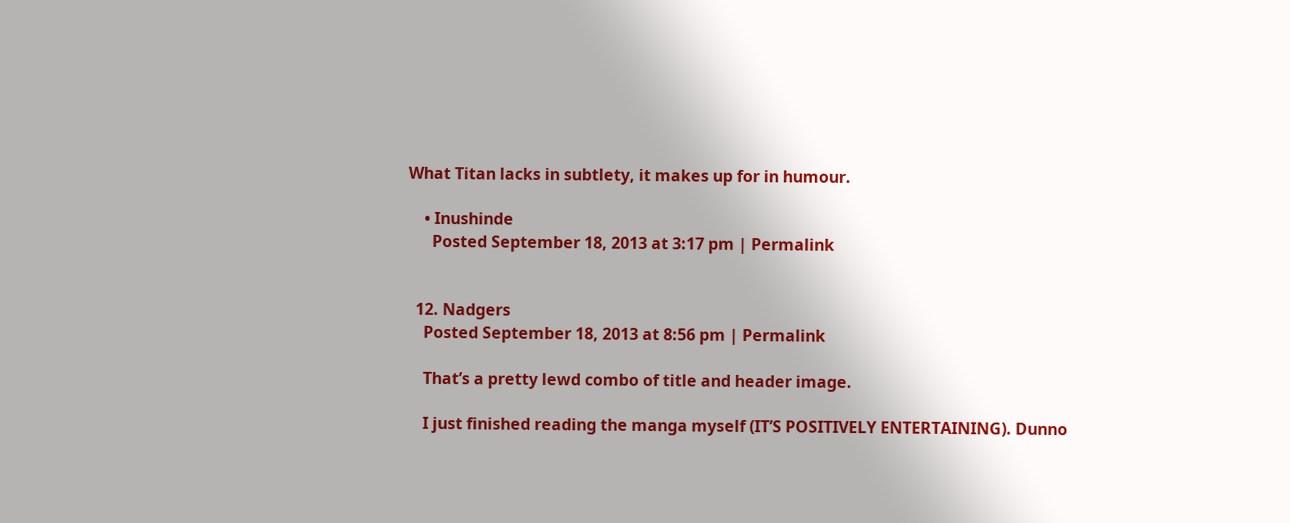What Titan lacks in subtlety, it makes up for in humour.

    • Inushinde
      Posted September 18, 2013 at 3:17 pm | Permalink


  12. Nadgers
    Posted September 18, 2013 at 8:56 pm | Permalink

    That’s a pretty lewd combo of title and header image.

    I just finished reading the manga myself (IT’S POSITIVELY ENTERTAINING). Dunno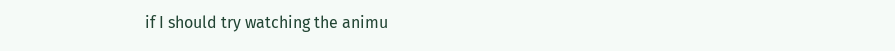if I should try watching the animu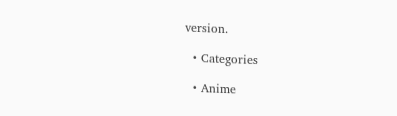version.

  • Categories

  • Anime